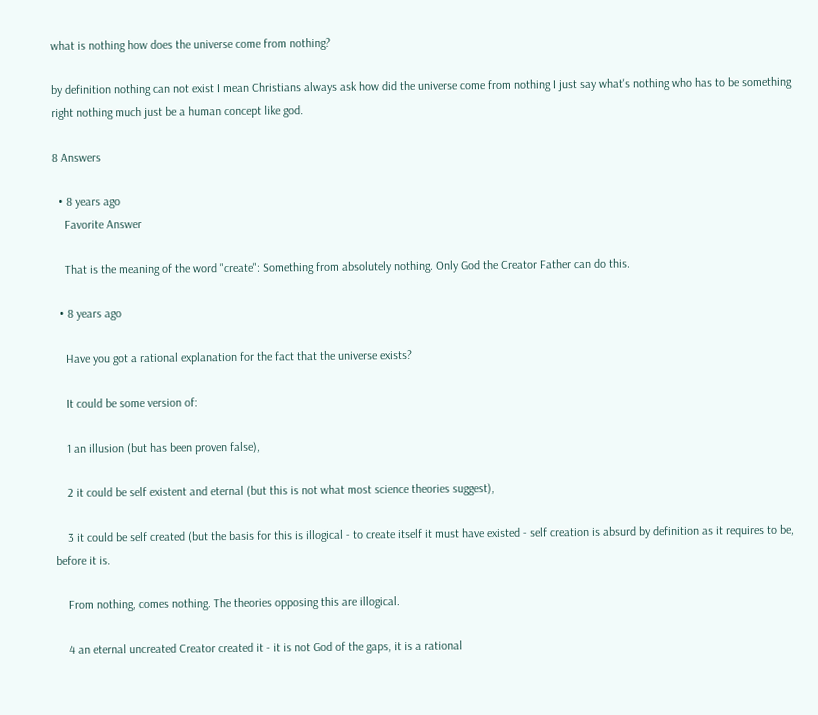what is nothing how does the universe come from nothing?

by definition nothing can not exist I mean Christians always ask how did the universe come from nothing I just say what's nothing who has to be something right nothing much just be a human concept like god.

8 Answers

  • 8 years ago
    Favorite Answer

    That is the meaning of the word "create": Something from absolutely nothing. Only God the Creator Father can do this.

  • 8 years ago

    Have you got a rational explanation for the fact that the universe exists?

    It could be some version of:

    1 an illusion (but has been proven false),

    2 it could be self existent and eternal (but this is not what most science theories suggest),

    3 it could be self created (but the basis for this is illogical - to create itself it must have existed - self creation is absurd by definition as it requires to be, before it is.

    From nothing, comes nothing. The theories opposing this are illogical.

    4 an eternal uncreated Creator created it - it is not God of the gaps, it is a rational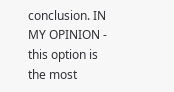conclusion. IN MY OPINION - this option is the most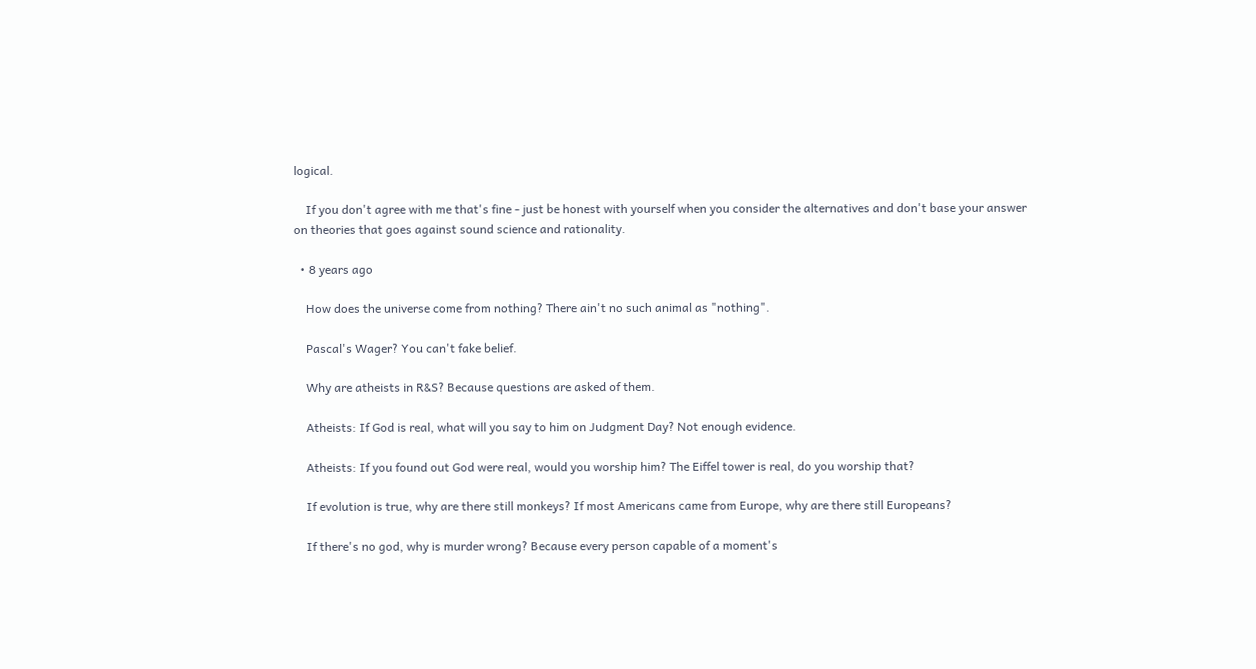logical.

    If you don't agree with me that's fine - just be honest with yourself when you consider the alternatives and don't base your answer on theories that goes against sound science and rationality.

  • 8 years ago

    How does the universe come from nothing? There ain't no such animal as "nothing".

    Pascal's Wager? You can't fake belief.

    Why are atheists in R&S? Because questions are asked of them.

    Atheists: If God is real, what will you say to him on Judgment Day? Not enough evidence.

    Atheists: If you found out God were real, would you worship him? The Eiffel tower is real, do you worship that?

    If evolution is true, why are there still monkeys? If most Americans came from Europe, why are there still Europeans?

    If there's no god, why is murder wrong? Because every person capable of a moment's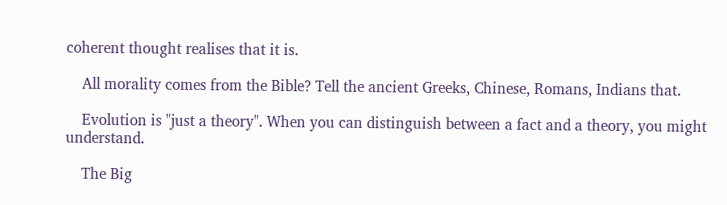coherent thought realises that it is.

    All morality comes from the Bible? Tell the ancient Greeks, Chinese, Romans, Indians that.

    Evolution is "just a theory". When you can distinguish between a fact and a theory, you might understand.

    The Big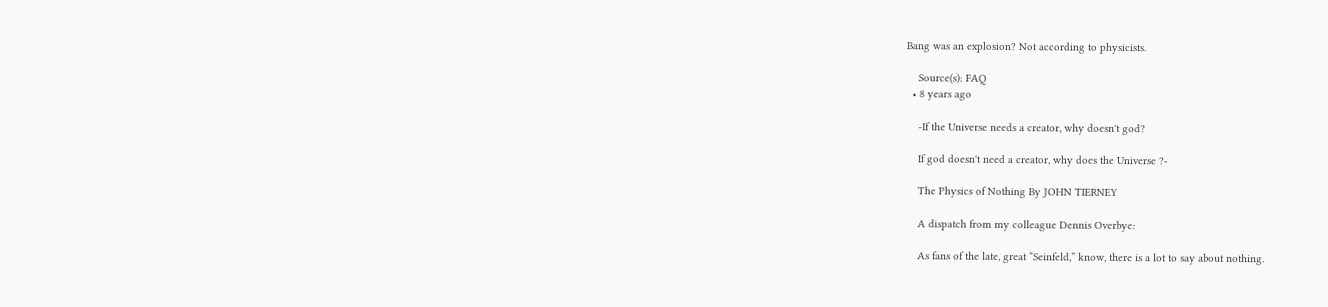Bang was an explosion? Not according to physicists.

    Source(s): FAQ
  • 8 years ago

    -If the Universe needs a creator, why doesn't god?

    If god doesn't need a creator, why does the Universe ?-

    The Physics of Nothing By JOHN TIERNEY

    A dispatch from my colleague Dennis Overbye:

    As fans of the late, great “Seinfeld,” know, there is a lot to say about nothing.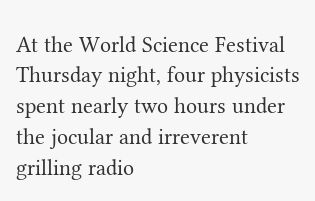At the World Science Festival Thursday night, four physicists spent nearly two hours under the jocular and irreverent grilling radio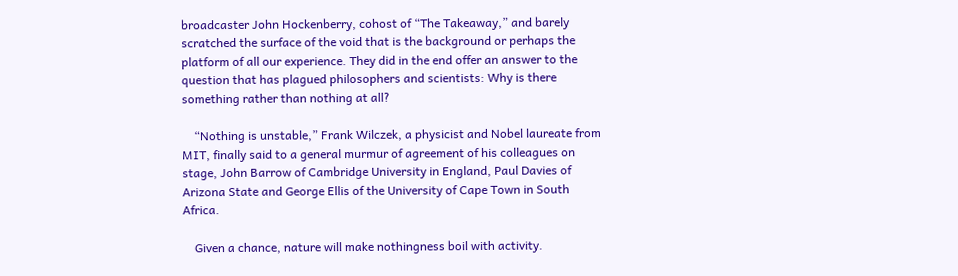broadcaster John Hockenberry, cohost of “The Takeaway,” and barely scratched the surface of the void that is the background or perhaps the platform of all our experience. They did in the end offer an answer to the question that has plagued philosophers and scientists: Why is there something rather than nothing at all?

    “Nothing is unstable,” Frank Wilczek, a physicist and Nobel laureate from MIT, finally said to a general murmur of agreement of his colleagues on stage, John Barrow of Cambridge University in England, Paul Davies of Arizona State and George Ellis of the University of Cape Town in South Africa.

    Given a chance, nature will make nothingness boil with activity.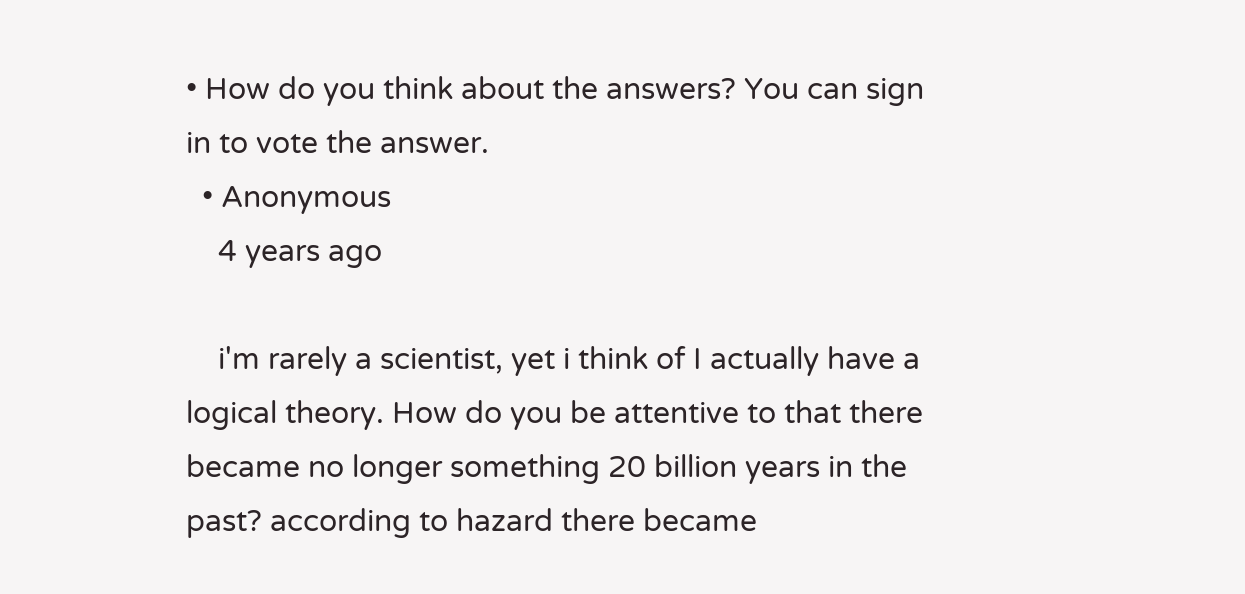• How do you think about the answers? You can sign in to vote the answer.
  • Anonymous
    4 years ago

    i'm rarely a scientist, yet i think of I actually have a logical theory. How do you be attentive to that there became no longer something 20 billion years in the past? according to hazard there became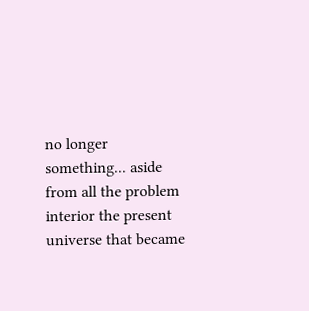no longer something... aside from all the problem interior the present universe that became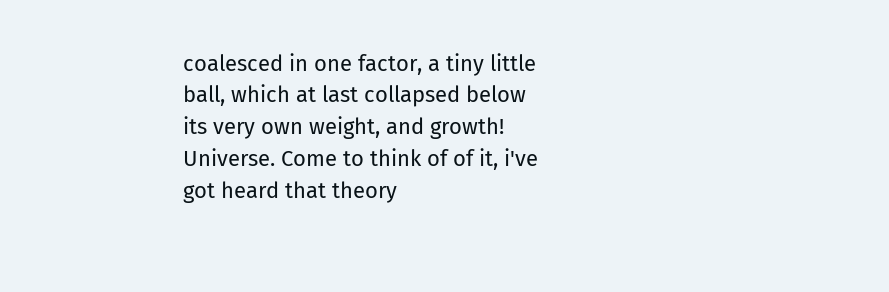coalesced in one factor, a tiny little ball, which at last collapsed below its very own weight, and growth! Universe. Come to think of of it, i've got heard that theory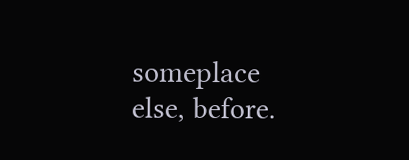someplace else, before.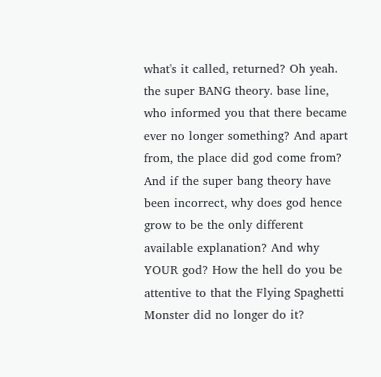what's it called, returned? Oh yeah. the super BANG theory. base line, who informed you that there became ever no longer something? And apart from, the place did god come from? And if the super bang theory have been incorrect, why does god hence grow to be the only different available explanation? And why YOUR god? How the hell do you be attentive to that the Flying Spaghetti Monster did no longer do it?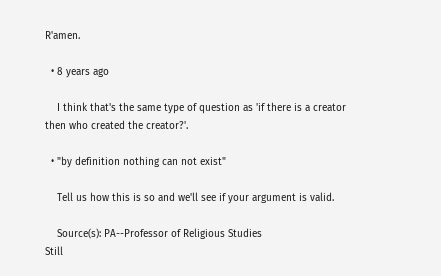R'amen.

  • 8 years ago

    I think that's the same type of question as 'if there is a creator then who created the creator?'.

  • "by definition nothing can not exist"

    Tell us how this is so and we'll see if your argument is valid.

    Source(s): PA--Professor of Religious Studies
Still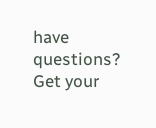have questions? Get your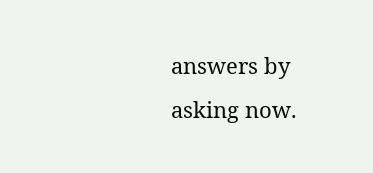answers by asking now.